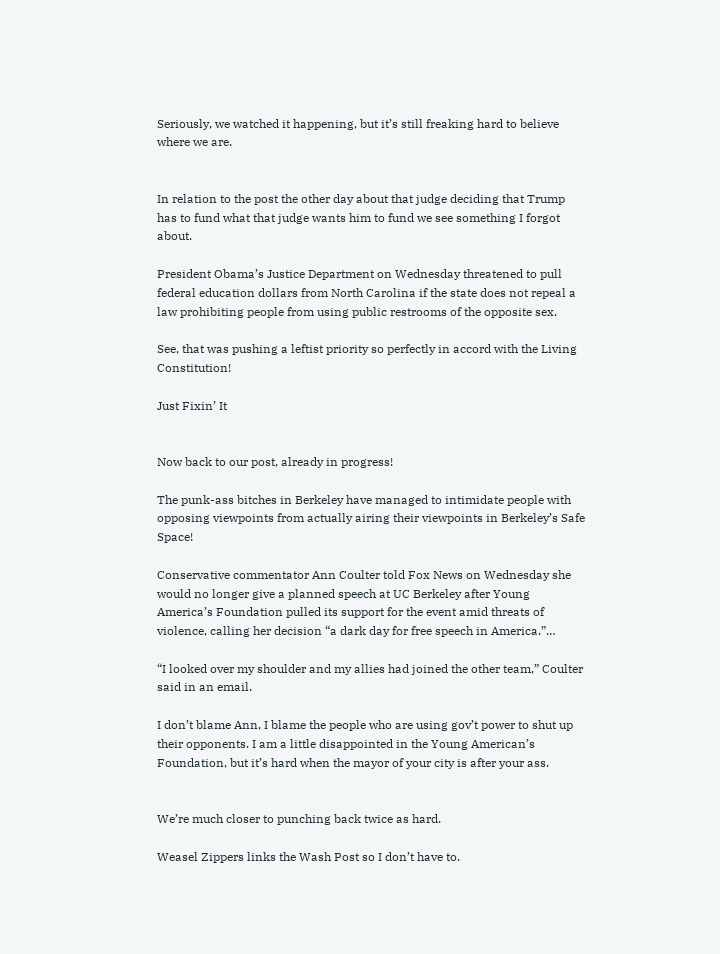Seriously, we watched it happening, but it’s still freaking hard to believe where we are.


In relation to the post the other day about that judge deciding that Trump has to fund what that judge wants him to fund we see something I forgot about.

President Obama’s Justice Department on Wednesday threatened to pull federal education dollars from North Carolina if the state does not repeal a law prohibiting people from using public restrooms of the opposite sex.

See, that was pushing a leftist priority so perfectly in accord with the Living Constitution!

Just Fixin’ It


Now back to our post, already in progress!

The punk-ass bitches in Berkeley have managed to intimidate people with opposing viewpoints from actually airing their viewpoints in Berkeley’s Safe Space!

Conservative commentator Ann Coulter told Fox News on Wednesday she would no longer give a planned speech at UC Berkeley after Young America’s Foundation pulled its support for the event amid threats of violence, calling her decision “a dark day for free speech in America.”…

“I looked over my shoulder and my allies had joined the other team,” Coulter said in an email.

I don’t blame Ann, I blame the people who are using gov’t power to shut up their opponents. I am a little disappointed in the Young American’s Foundation, but it’s hard when the mayor of your city is after your ass.


We’re much closer to punching back twice as hard.

Weasel Zippers links the Wash Post so I don’t have to.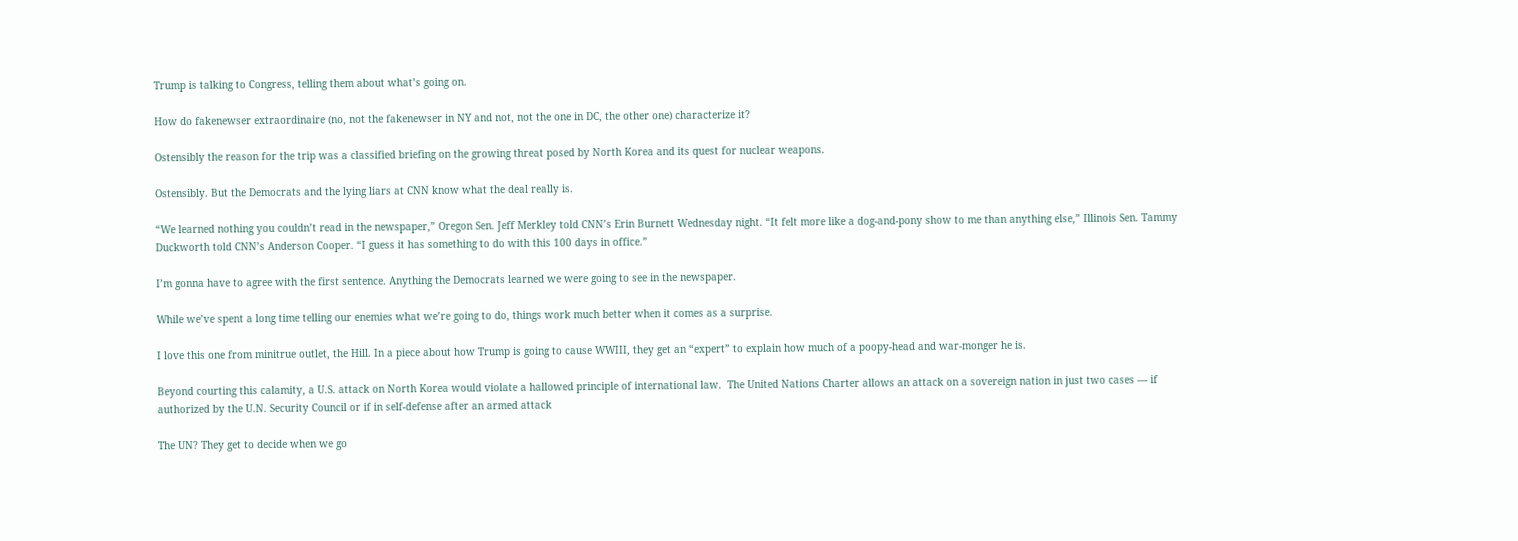Trump is talking to Congress, telling them about what’s going on.

How do fakenewser extraordinaire (no, not the fakenewser in NY and not, not the one in DC, the other one) characterize it?

Ostensibly the reason for the trip was a classified briefing on the growing threat posed by North Korea and its quest for nuclear weapons.

Ostensibly. But the Democrats and the lying liars at CNN know what the deal really is.

“We learned nothing you couldn’t read in the newspaper,” Oregon Sen. Jeff Merkley told CNN’s Erin Burnett Wednesday night. “It felt more like a dog-and-pony show to me than anything else,” Illinois Sen. Tammy Duckworth told CNN’s Anderson Cooper. “I guess it has something to do with this 100 days in office.”

I’m gonna have to agree with the first sentence. Anything the Democrats learned we were going to see in the newspaper.

While we’ve spent a long time telling our enemies what we’re going to do, things work much better when it comes as a surprise.

I love this one from minitrue outlet, the Hill. In a piece about how Trump is going to cause WWIII, they get an “expert” to explain how much of a poopy-head and war-monger he is.

Beyond courting this calamity, a U.S. attack on North Korea would violate a hallowed principle of international law.  The United Nations Charter allows an attack on a sovereign nation in just two cases — if authorized by the U.N. Security Council or if in self-defense after an armed attack

The UN? They get to decide when we go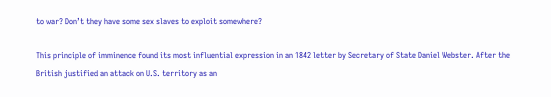to war? Don’t they have some sex slaves to exploit somewhere?

This principle of imminence found its most influential expression in an 1842 letter by Secretary of State Daniel Webster. After the British justified an attack on U.S. territory as an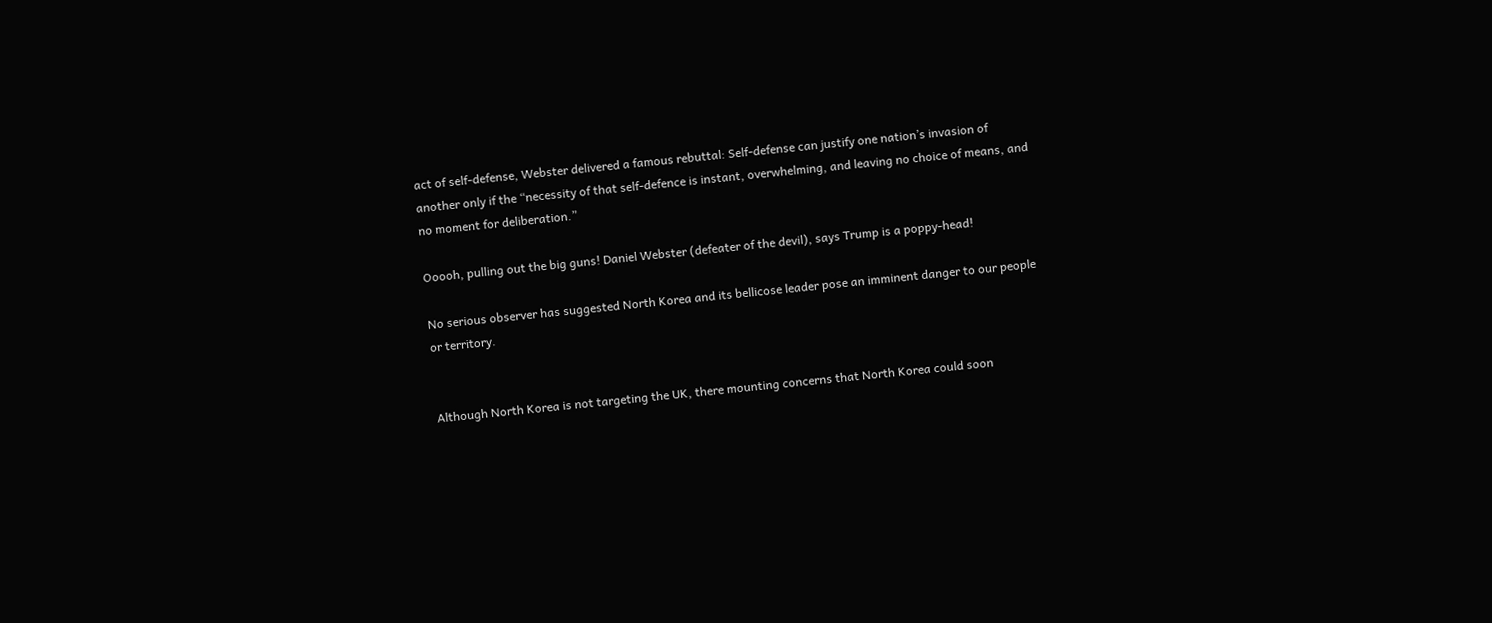act of self-defense, Webster delivered a famous rebuttal: Self-defense can justify one nation’s invasion of another only if the “necessity of that self-defence is instant, overwhelming, and leaving no choice of means, and no moment for deliberation.”

Ooooh, pulling out the big guns! Daniel Webster (defeater of the devil), says Trump is a poppy-head!

No serious observer has suggested North Korea and its bellicose leader pose an imminent danger to our people or territory.


Although North Korea is not targeting the UK, there mounting concerns that North Korea could soon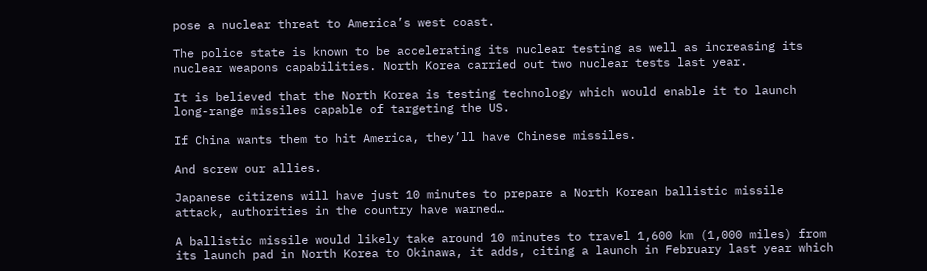pose a nuclear threat to America’s west coast.

The police state is known to be accelerating its nuclear testing as well as increasing its nuclear weapons capabilities. North Korea carried out two nuclear tests last year.

It is believed that the North Korea is testing technology which would enable it to launch long-range missiles capable of targeting the US.

If China wants them to hit America, they’ll have Chinese missiles.

And screw our allies.

Japanese citizens will have just 10 minutes to prepare a North Korean ballistic missile attack, authorities in the country have warned…

A ballistic missile would likely take around 10 minutes to travel 1,600 km (1,000 miles) from its launch pad in North Korea to Okinawa, it adds, citing a launch in February last year which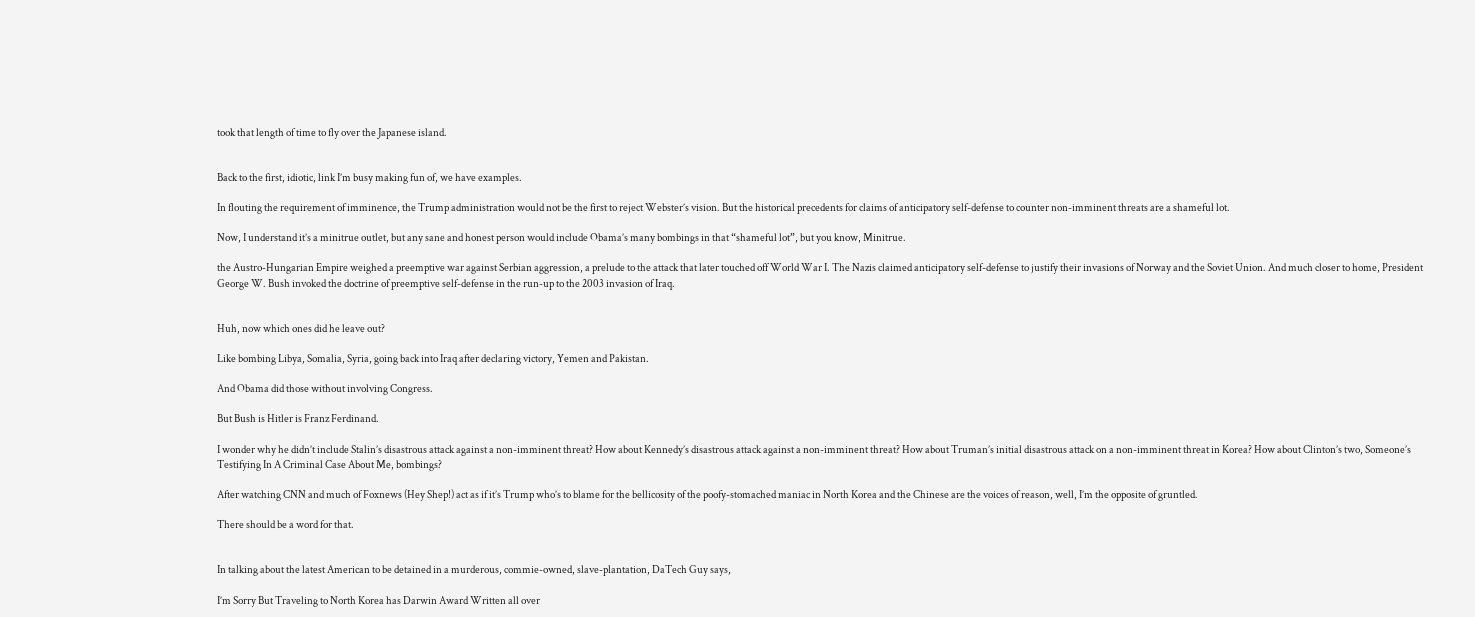took that length of time to fly over the Japanese island.


Back to the first, idiotic, link I’m busy making fun of, we have examples.

In flouting the requirement of imminence, the Trump administration would not be the first to reject Webster’s vision. But the historical precedents for claims of anticipatory self-defense to counter non-imminent threats are a shameful lot.

Now, I understand it’s a minitrue outlet, but any sane and honest person would include Obama’s many bombings in that “shameful lot”, but you know, Minitrue.

the Austro-Hungarian Empire weighed a preemptive war against Serbian aggression, a prelude to the attack that later touched off World War I. The Nazis claimed anticipatory self-defense to justify their invasions of Norway and the Soviet Union. And much closer to home, President George W. Bush invoked the doctrine of preemptive self-defense in the run-up to the 2003 invasion of Iraq.


Huh, now which ones did he leave out?

Like bombing Libya, Somalia, Syria, going back into Iraq after declaring victory, Yemen and Pakistan.

And Obama did those without involving Congress.

But Bush is Hitler is Franz Ferdinand.

I wonder why he didn’t include Stalin’s disastrous attack against a non-imminent threat? How about Kennedy’s disastrous attack against a non-imminent threat? How about Truman’s initial disastrous attack on a non-imminent threat in Korea? How about Clinton’s two, Someone’s Testifying In A Criminal Case About Me, bombings?

After watching CNN and much of Foxnews (Hey Shep!) act as if it’s Trump who’s to blame for the bellicosity of the poofy-stomached maniac in North Korea and the Chinese are the voices of reason, well, I’m the opposite of gruntled.

There should be a word for that.


In talking about the latest American to be detained in a murderous, commie-owned, slave-plantation, DaTech Guy says,

I’m Sorry But Traveling to North Korea has Darwin Award Written all over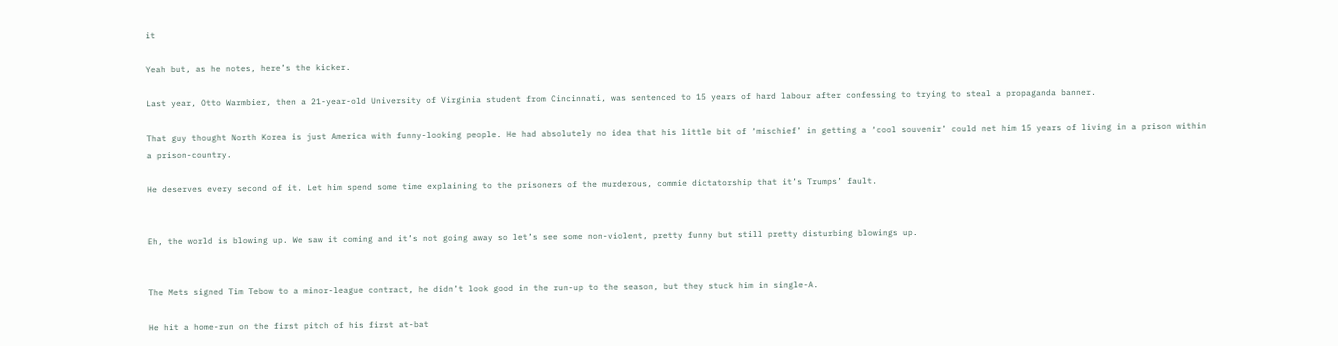it

Yeah but, as he notes, here’s the kicker.

Last year, Otto Warmbier, then a 21-year-old University of Virginia student from Cincinnati, was sentenced to 15 years of hard labour after confessing to trying to steal a propaganda banner.

That guy thought North Korea is just America with funny-looking people. He had absolutely no idea that his little bit of ‘mischief’ in getting a ‘cool souvenir’ could net him 15 years of living in a prison within a prison-country.

He deserves every second of it. Let him spend some time explaining to the prisoners of the murderous, commie dictatorship that it’s Trumps’ fault.


Eh, the world is blowing up. We saw it coming and it’s not going away so let’s see some non-violent, pretty funny but still pretty disturbing blowings up.


The Mets signed Tim Tebow to a minor-league contract, he didn’t look good in the run-up to the season, but they stuck him in single-A.

He hit a home-run on the first pitch of his first at-bat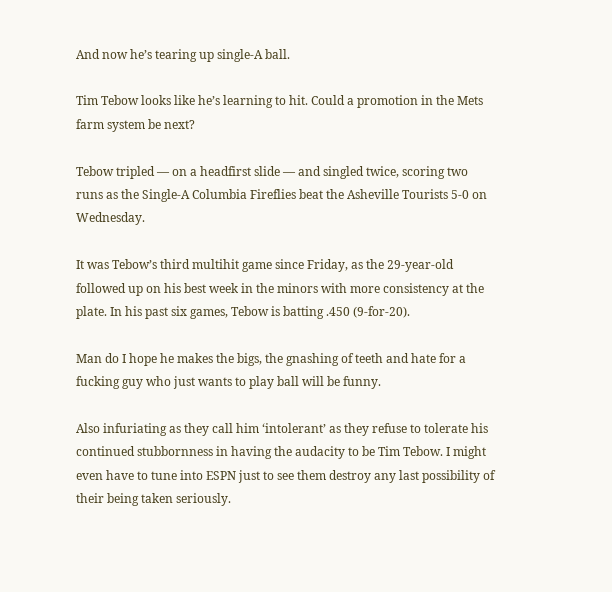And now he’s tearing up single-A ball.

Tim Tebow looks like he’s learning to hit. Could a promotion in the Mets farm system be next?

Tebow tripled — on a headfirst slide — and singled twice, scoring two runs as the Single-A Columbia Fireflies beat the Asheville Tourists 5-0 on Wednesday.

It was Tebow’s third multihit game since Friday, as the 29-year-old followed up on his best week in the minors with more consistency at the plate. In his past six games, Tebow is batting .450 (9-for-20).

Man do I hope he makes the bigs, the gnashing of teeth and hate for a fucking guy who just wants to play ball will be funny.

Also infuriating as they call him ‘intolerant’ as they refuse to tolerate his continued stubbornness in having the audacity to be Tim Tebow. I might even have to tune into ESPN just to see them destroy any last possibility of their being taken seriously.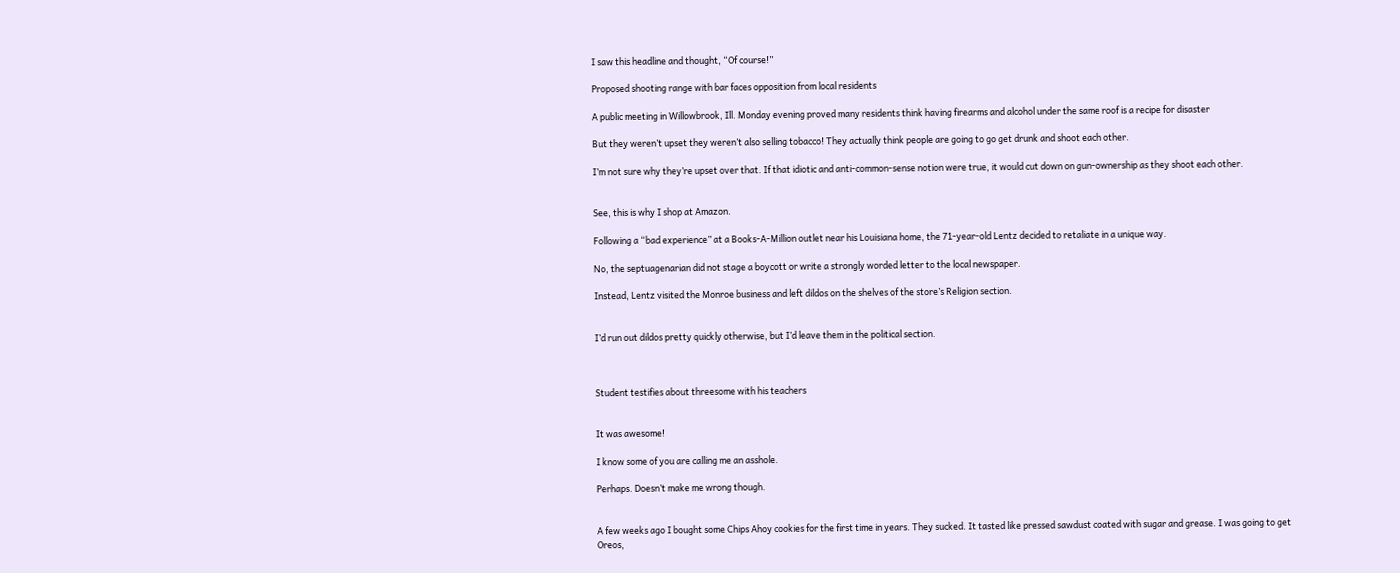I saw this headline and thought, “Of course!”

Proposed shooting range with bar faces opposition from local residents

A public meeting in Willowbrook, Ill. Monday evening proved many residents think having firearms and alcohol under the same roof is a recipe for disaster

But they weren’t upset they weren’t also selling tobacco! They actually think people are going to go get drunk and shoot each other.

I’m not sure why they’re upset over that. If that idiotic and anti-common-sense notion were true, it would cut down on gun-ownership as they shoot each other.


See, this is why I shop at Amazon.

Following a “bad experience” at a Books-A-Million outlet near his Louisiana home, the 71-year-old Lentz decided to retaliate in a unique way.

No, the septuagenarian did not stage a boycott or write a strongly worded letter to the local newspaper.

Instead, Lentz visited the Monroe business and left dildos on the shelves of the store’s Religion section.


I’d run out dildos pretty quickly otherwise, but I’d leave them in the political section.



Student testifies about threesome with his teachers


It was awesome!

I know some of you are calling me an asshole.

Perhaps. Doesn’t make me wrong though.


A few weeks ago I bought some Chips Ahoy cookies for the first time in years. They sucked. It tasted like pressed sawdust coated with sugar and grease. I was going to get Oreos,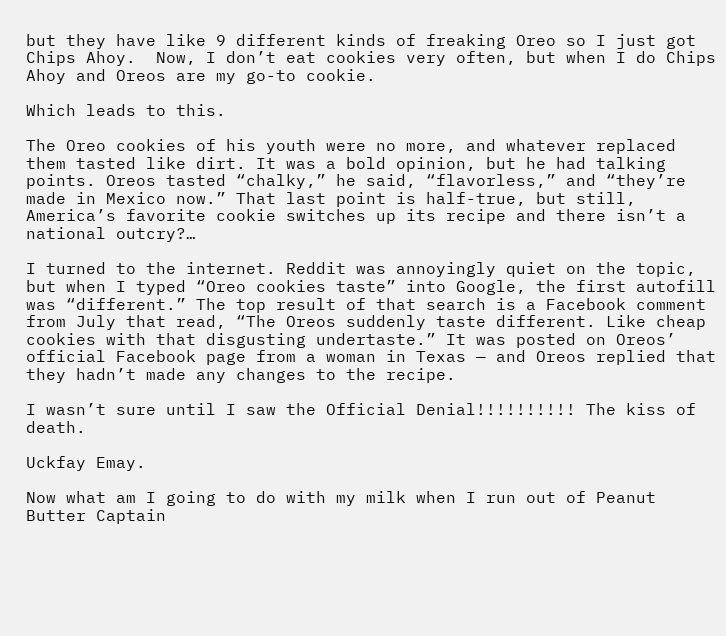but they have like 9 different kinds of freaking Oreo so I just got Chips Ahoy.  Now, I don’t eat cookies very often, but when I do Chips Ahoy and Oreos are my go-to cookie.

Which leads to this.

The Oreo cookies of his youth were no more, and whatever replaced them tasted like dirt. It was a bold opinion, but he had talking points. Oreos tasted “chalky,” he said, “flavorless,” and “they’re made in Mexico now.” That last point is half-true, but still, America’s favorite cookie switches up its recipe and there isn’t a national outcry?…

I turned to the internet. Reddit was annoyingly quiet on the topic, but when I typed “Oreo cookies taste” into Google, the first autofill was “different.” The top result of that search is a Facebook comment from July that read, “The Oreos suddenly taste different. Like cheap cookies with that disgusting undertaste.” It was posted on Oreos’ official Facebook page from a woman in Texas — and Oreos replied that they hadn’t made any changes to the recipe.

I wasn’t sure until I saw the Official Denial!!!!!!!!!! The kiss of death.

Uckfay Emay.

Now what am I going to do with my milk when I run out of Peanut Butter Captain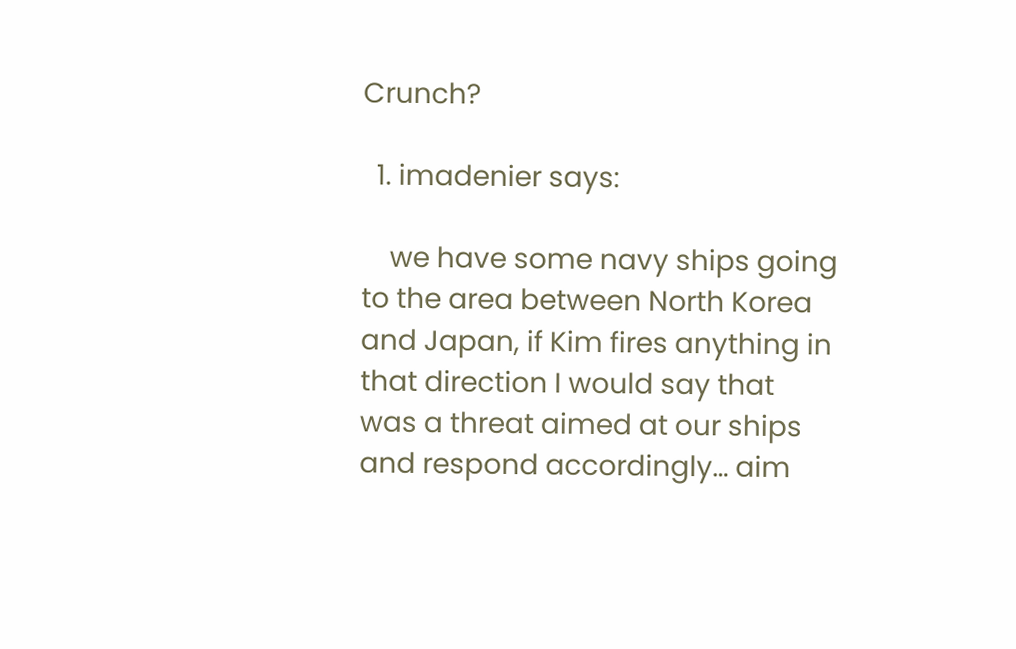Crunch?

  1. imadenier says:

    we have some navy ships going to the area between North Korea and Japan, if Kim fires anything in that direction I would say that was a threat aimed at our ships and respond accordingly… aim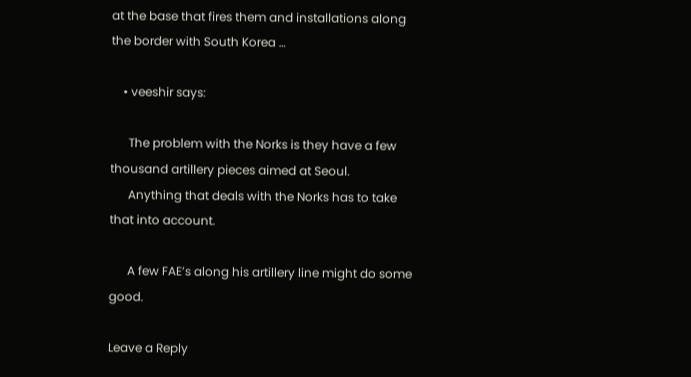at the base that fires them and installations along the border with South Korea …

    • veeshir says:

      The problem with the Norks is they have a few thousand artillery pieces aimed at Seoul.
      Anything that deals with the Norks has to take that into account.

      A few FAE’s along his artillery line might do some good.

Leave a Reply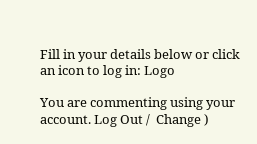Fill in your details below or click an icon to log in: Logo

You are commenting using your account. Log Out /  Change )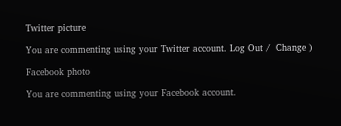Twitter picture

You are commenting using your Twitter account. Log Out /  Change )

Facebook photo

You are commenting using your Facebook account.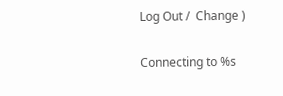Log Out /  Change )

Connecting to %s